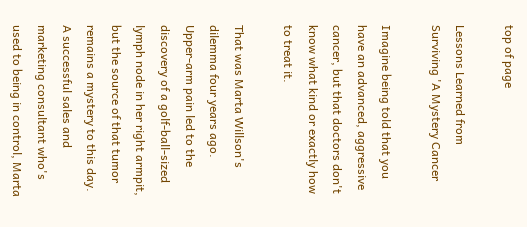top of page

Lessons Learned from Surviving 'A Mystery Cancer

Imagine being told that you have an advanced, aggressive cancer, but that doctors don't know what kind or exactly how to treat it.

That was Marta Willson's dilemma four years ago. Upper-arm pain led to the discovery of a golf-ball-sized lymph node in her right armpit, but the source of that tumor remains a mystery to this day. A successful sales and marketing consultant who's used to being in control, Marta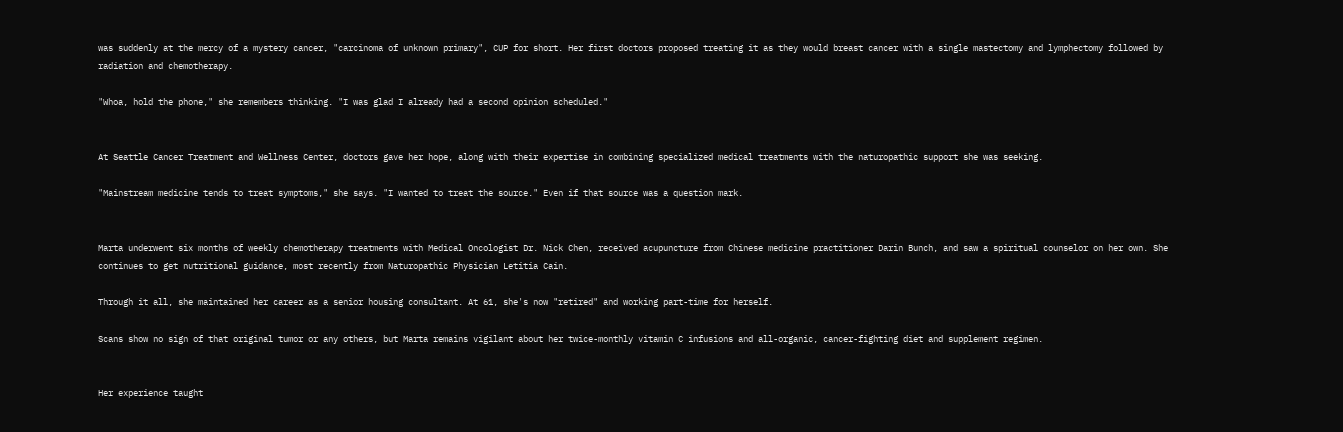was suddenly at the mercy of a mystery cancer, "carcinoma of unknown primary", CUP for short. Her first doctors proposed treating it as they would breast cancer with a single mastectomy and lymphectomy followed by radiation and chemotherapy.

"Whoa, hold the phone," she remembers thinking. "I was glad I already had a second opinion scheduled."


At Seattle Cancer Treatment and Wellness Center, doctors gave her hope, along with their expertise in combining specialized medical treatments with the naturopathic support she was seeking.

"Mainstream medicine tends to treat symptoms," she says. "I wanted to treat the source." Even if that source was a question mark.


Marta underwent six months of weekly chemotherapy treatments with Medical Oncologist Dr. Nick Chen, received acupuncture from Chinese medicine practitioner Darin Bunch, and saw a spiritual counselor on her own. She continues to get nutritional guidance, most recently from Naturopathic Physician Letitia Cain.

Through it all, she maintained her career as a senior housing consultant. At 61, she's now "retired" and working part-time for herself.

Scans show no sign of that original tumor or any others, but Marta remains vigilant about her twice-monthly vitamin C infusions and all-organic, cancer-fighting diet and supplement regimen.


Her experience taught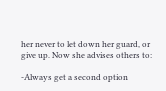her never to let down her guard, or give up. Now she advises others to:

-Always get a second option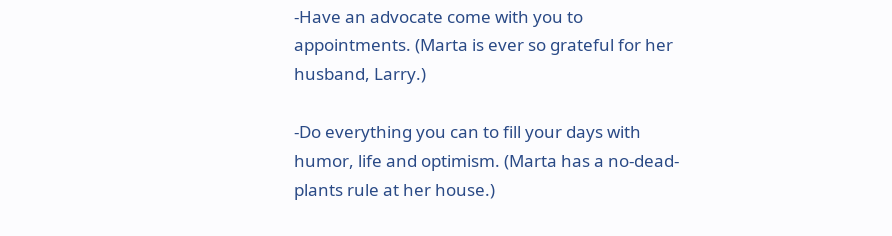-Have an advocate come with you to appointments. (Marta is ever so grateful for her husband, Larry.)

-Do everything you can to fill your days with humor, life and optimism. (Marta has a no-dead-plants rule at her house.)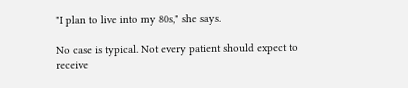"I plan to live into my 80s," she says.

No case is typical. Not every patient should expect to receive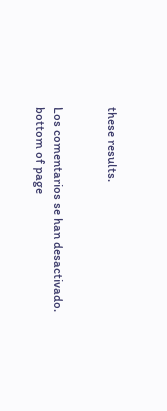these results.


Los comentarios se han desactivado.
bottom of page